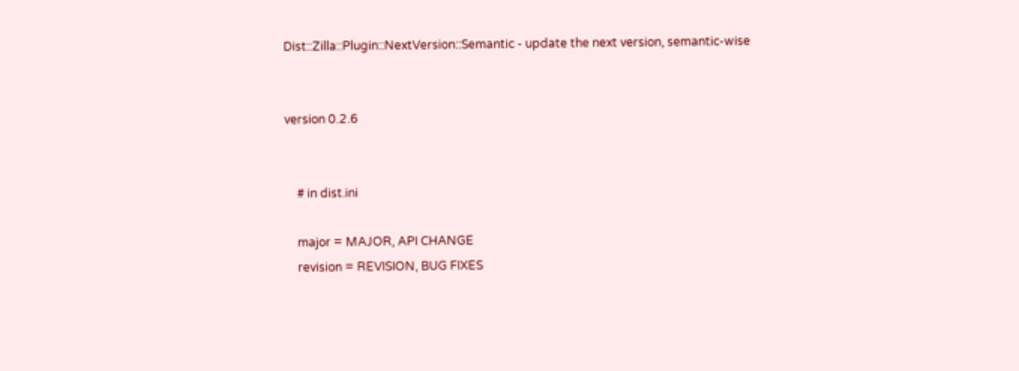Dist::Zilla::Plugin::NextVersion::Semantic - update the next version, semantic-wise


version 0.2.6


    # in dist.ini

    major = MAJOR, API CHANGE
    revision = REVISION, BUG FIXES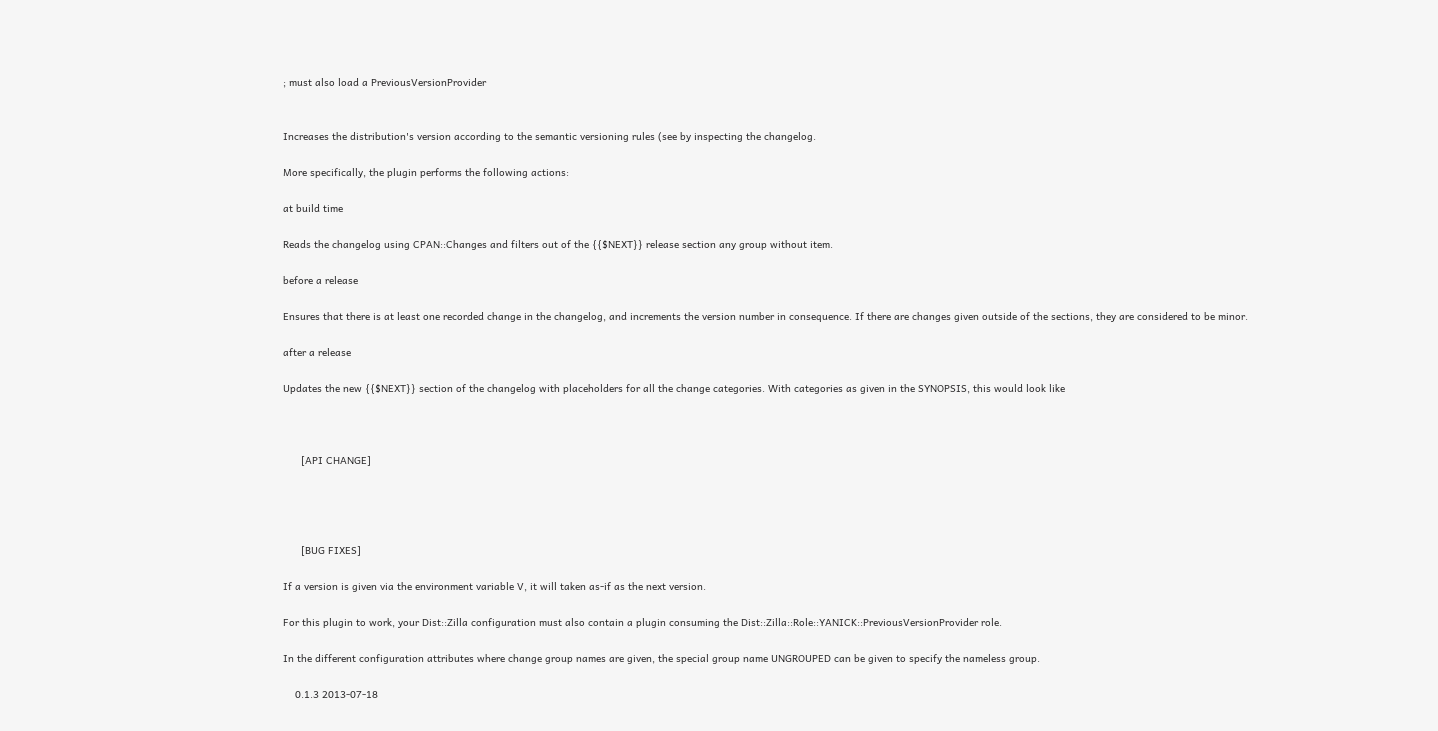; must also load a PreviousVersionProvider


Increases the distribution's version according to the semantic versioning rules (see by inspecting the changelog.

More specifically, the plugin performs the following actions:

at build time

Reads the changelog using CPAN::Changes and filters out of the {{$NEXT}} release section any group without item.

before a release

Ensures that there is at least one recorded change in the changelog, and increments the version number in consequence. If there are changes given outside of the sections, they are considered to be minor.

after a release

Updates the new {{$NEXT}} section of the changelog with placeholders for all the change categories. With categories as given in the SYNOPSIS, this would look like



      [API CHANGE]




      [BUG FIXES]

If a version is given via the environment variable V, it will taken as-if as the next version.

For this plugin to work, your Dist::Zilla configuration must also contain a plugin consuming the Dist::Zilla::Role::YANICK::PreviousVersionProvider role.

In the different configuration attributes where change group names are given, the special group name UNGROUPED can be given to specify the nameless group.

    0.1.3 2013-07-18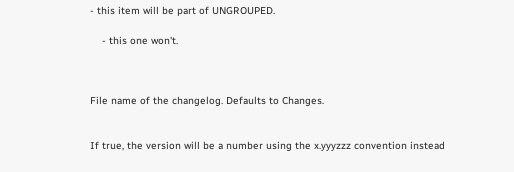- this item will be part of UNGROUPED.

    - this one won't.



File name of the changelog. Defaults to Changes.


If true, the version will be a number using the x.yyyzzz convention instead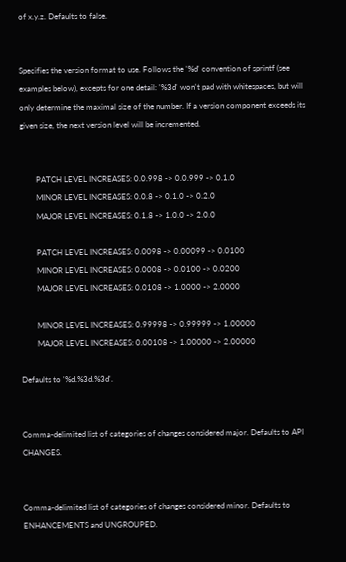of x.y.z. Defaults to false.


Specifies the version format to use. Follows the '%d' convention of sprintf (see examples below), excepts for one detail: '%3d' won't pad with whitespaces, but will only determine the maximal size of the number. If a version component exceeds its given size, the next version level will be incremented.


        PATCH LEVEL INCREASES: 0.0.998 -> 0.0.999 -> 0.1.0
        MINOR LEVEL INCREASES: 0.0.8 -> 0.1.0 -> 0.2.0
        MAJOR LEVEL INCREASES: 0.1.8 -> 1.0.0 -> 2.0.0

        PATCH LEVEL INCREASES: 0.0098 -> 0.00099 -> 0.0100
        MINOR LEVEL INCREASES: 0.0008 -> 0.0100 -> 0.0200
        MAJOR LEVEL INCREASES: 0.0108 -> 1.0000 -> 2.0000

        MINOR LEVEL INCREASES: 0.99998 -> 0.99999 -> 1.00000
        MAJOR LEVEL INCREASES: 0.00108 -> 1.00000 -> 2.00000

Defaults to '%d.%3d.%3d'.


Comma-delimited list of categories of changes considered major. Defaults to API CHANGES.


Comma-delimited list of categories of changes considered minor. Defaults to ENHANCEMENTS and UNGROUPED.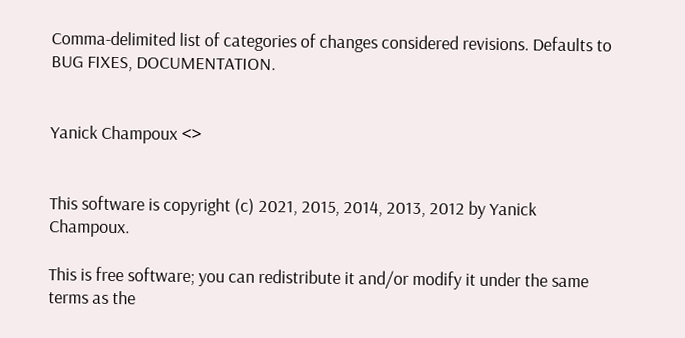Comma-delimited list of categories of changes considered revisions. Defaults to BUG FIXES, DOCUMENTATION.


Yanick Champoux <>


This software is copyright (c) 2021, 2015, 2014, 2013, 2012 by Yanick Champoux.

This is free software; you can redistribute it and/or modify it under the same terms as the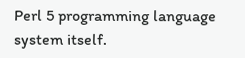Perl 5 programming language system itself.